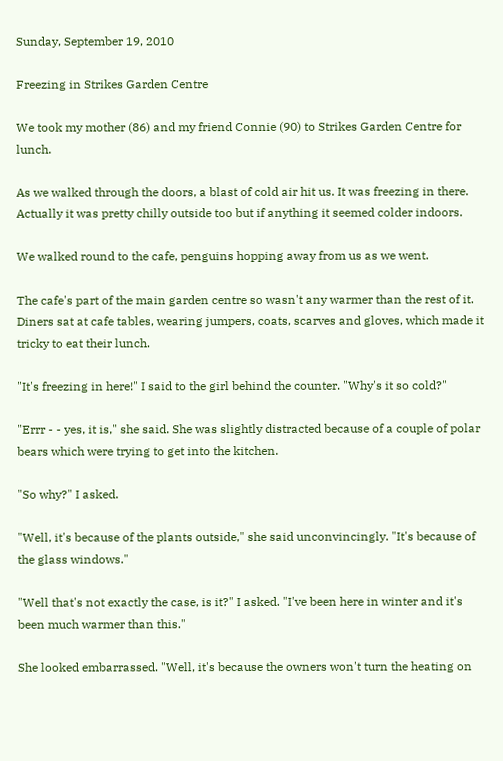Sunday, September 19, 2010

Freezing in Strikes Garden Centre

We took my mother (86) and my friend Connie (90) to Strikes Garden Centre for lunch.

As we walked through the doors, a blast of cold air hit us. It was freezing in there. Actually it was pretty chilly outside too but if anything it seemed colder indoors.

We walked round to the cafe, penguins hopping away from us as we went.

The cafe's part of the main garden centre so wasn't any warmer than the rest of it. Diners sat at cafe tables, wearing jumpers, coats, scarves and gloves, which made it tricky to eat their lunch.

"It's freezing in here!" I said to the girl behind the counter. "Why's it so cold?"

"Errr - - yes, it is," she said. She was slightly distracted because of a couple of polar bears which were trying to get into the kitchen.

"So why?" I asked.

"Well, it's because of the plants outside," she said unconvincingly. "It's because of the glass windows."

"Well that's not exactly the case, is it?" I asked. "I've been here in winter and it's been much warmer than this."

She looked embarrassed. "Well, it's because the owners won't turn the heating on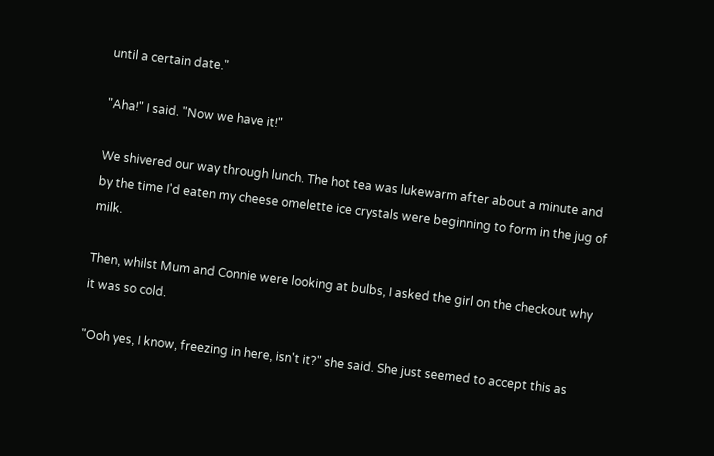until a certain date."

"Aha!" I said. "Now we have it!"

We shivered our way through lunch. The hot tea was lukewarm after about a minute and by the time I'd eaten my cheese omelette ice crystals were beginning to form in the jug of milk.

Then, whilst Mum and Connie were looking at bulbs, I asked the girl on the checkout why it was so cold.

"Ooh yes, I know, freezing in here, isn't it?" she said. She just seemed to accept this as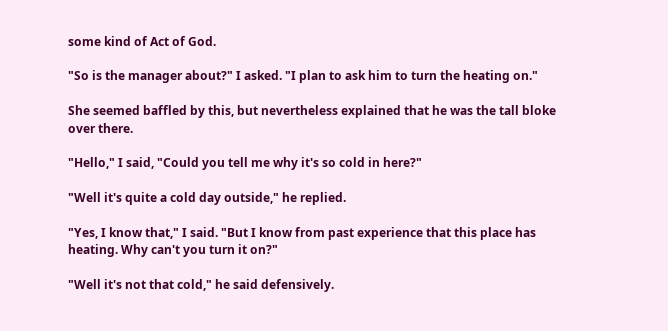some kind of Act of God.

"So is the manager about?" I asked. "I plan to ask him to turn the heating on."

She seemed baffled by this, but nevertheless explained that he was the tall bloke over there.

"Hello," I said, "Could you tell me why it's so cold in here?"

"Well it's quite a cold day outside," he replied.

"Yes, I know that," I said. "But I know from past experience that this place has heating. Why can't you turn it on?"

"Well it's not that cold," he said defensively.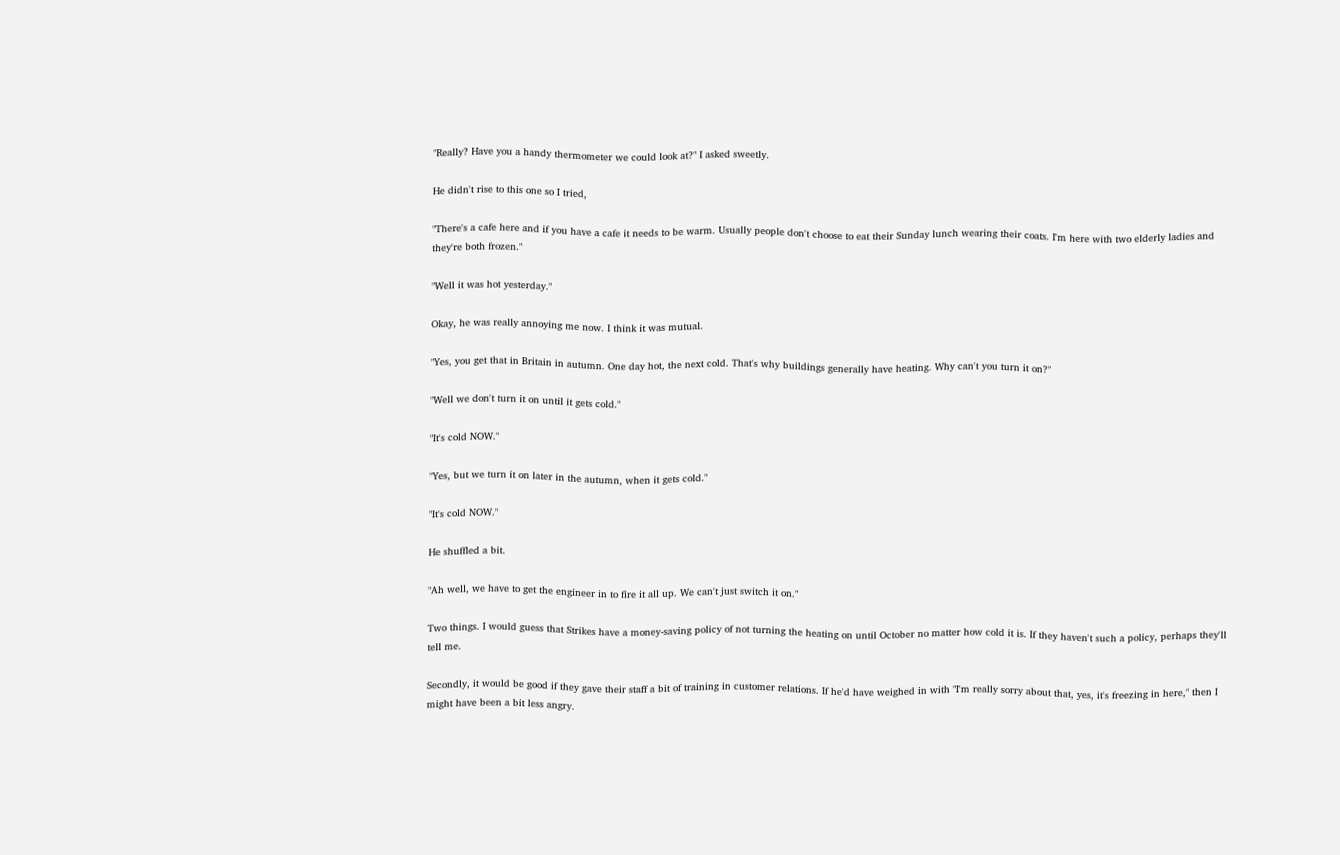"Really? Have you a handy thermometer we could look at?" I asked sweetly.

He didn't rise to this one so I tried,

"There's a cafe here and if you have a cafe it needs to be warm. Usually people don't choose to eat their Sunday lunch wearing their coats. I'm here with two elderly ladies and they're both frozen."

"Well it was hot yesterday."

Okay, he was really annoying me now. I think it was mutual.

"Yes, you get that in Britain in autumn. One day hot, the next cold. That's why buildings generally have heating. Why can't you turn it on?"

"Well we don't turn it on until it gets cold."

"It's cold NOW."

"Yes, but we turn it on later in the autumn, when it gets cold."

"It's cold NOW."

He shuffled a bit.

"Ah well, we have to get the engineer in to fire it all up. We can't just switch it on."

Two things. I would guess that Strikes have a money-saving policy of not turning the heating on until October no matter how cold it is. If they haven't such a policy, perhaps they'll tell me.

Secondly, it would be good if they gave their staff a bit of training in customer relations. If he'd have weighed in with "I'm really sorry about that, yes, it's freezing in here," then I might have been a bit less angry.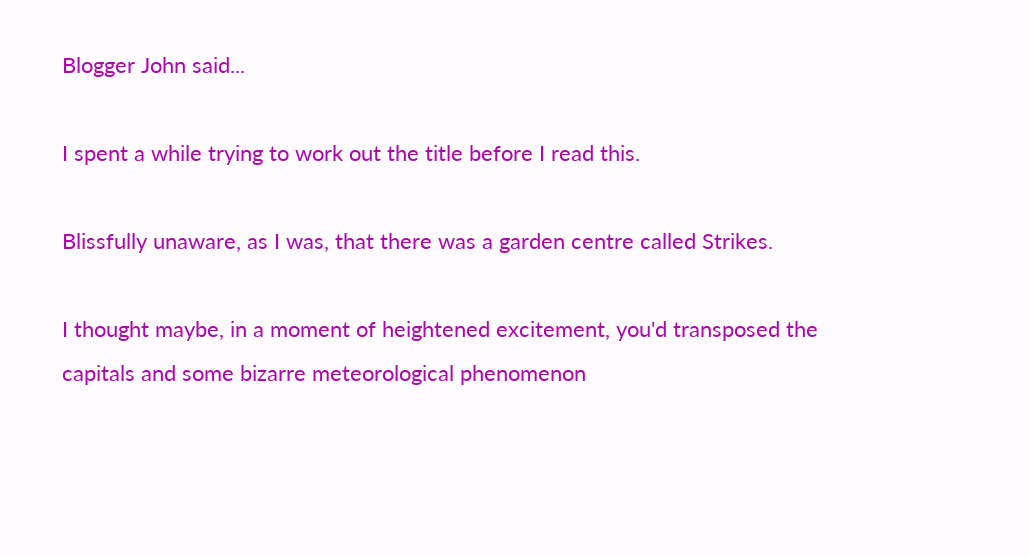Blogger John said...

I spent a while trying to work out the title before I read this.

Blissfully unaware, as I was, that there was a garden centre called Strikes.

I thought maybe, in a moment of heightened excitement, you'd transposed the capitals and some bizarre meteorological phenomenon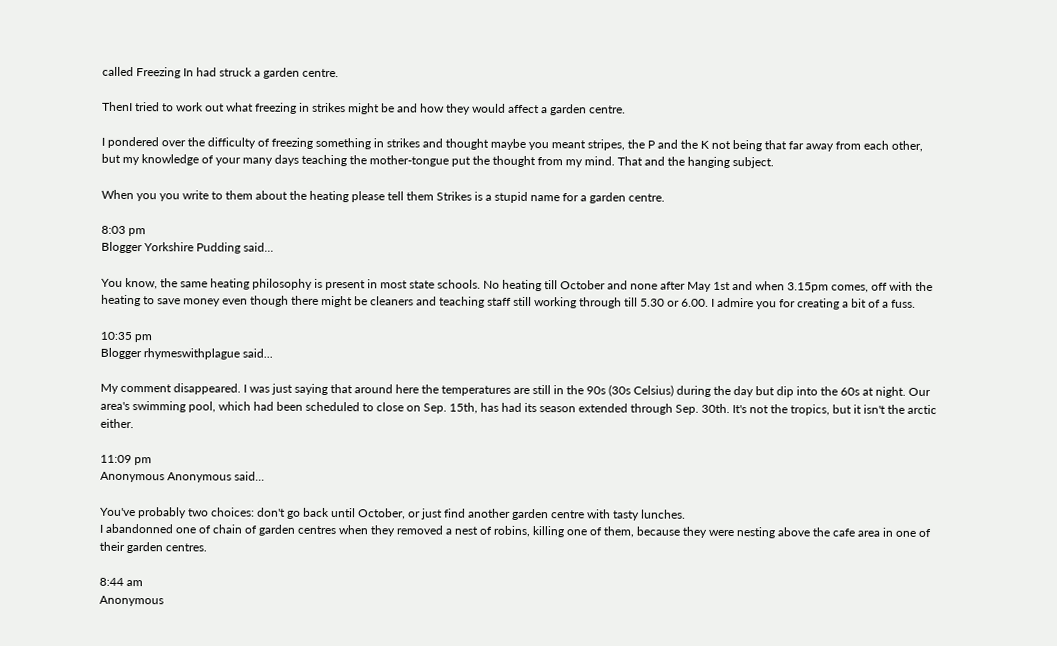called Freezing In had struck a garden centre.

ThenI tried to work out what freezing in strikes might be and how they would affect a garden centre.

I pondered over the difficulty of freezing something in strikes and thought maybe you meant stripes, the P and the K not being that far away from each other, but my knowledge of your many days teaching the mother-tongue put the thought from my mind. That and the hanging subject.

When you you write to them about the heating please tell them Strikes is a stupid name for a garden centre.

8:03 pm
Blogger Yorkshire Pudding said...

You know, the same heating philosophy is present in most state schools. No heating till October and none after May 1st and when 3.15pm comes, off with the heating to save money even though there might be cleaners and teaching staff still working through till 5.30 or 6.00. I admire you for creating a bit of a fuss.

10:35 pm
Blogger rhymeswithplague said...

My comment disappeared. I was just saying that around here the temperatures are still in the 90s (30s Celsius) during the day but dip into the 60s at night. Our area's swimming pool, which had been scheduled to close on Sep. 15th, has had its season extended through Sep. 30th. It's not the tropics, but it isn't the arctic either.

11:09 pm
Anonymous Anonymous said...

You've probably two choices: don't go back until October, or just find another garden centre with tasty lunches.
I abandonned one of chain of garden centres when they removed a nest of robins, killing one of them, because they were nesting above the cafe area in one of their garden centres.

8:44 am
Anonymous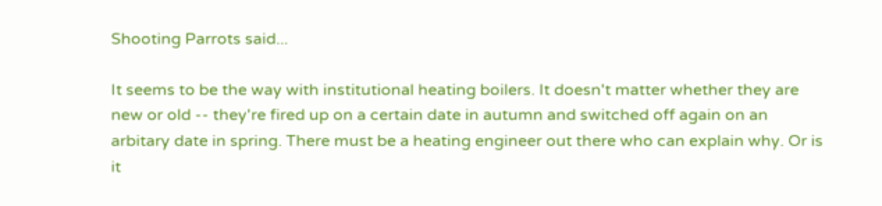Shooting Parrots said...

It seems to be the way with institutional heating boilers. It doesn't matter whether they are new or old -- they're fired up on a certain date in autumn and switched off again on an arbitary date in spring. There must be a heating engineer out there who can explain why. Or is it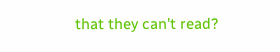that they can't read?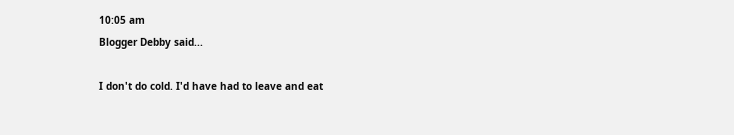10:05 am
Blogger Debby said...

I don't do cold. I'd have had to leave and eat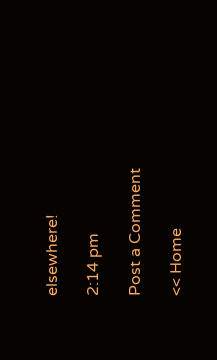elsewhere!

2:14 pm

Post a Comment

<< Home